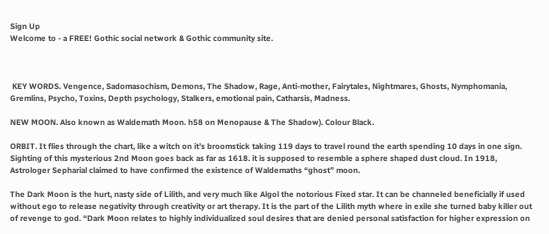Sign Up
Welcome to - a FREE! Gothic social network & Gothic community site.



 KEY WORDS. Vengence, Sadomasochism, Demons, The Shadow, Rage, Anti-mother, Fairytales, Nightmares, Ghosts, Nymphomania, Gremlins, Psycho, Toxins, Depth psychology, Stalkers, emotional pain, Catharsis, Madness.

NEW MOON. Also known as Waldemath Moon. h58 on Menopause & The Shadow). Colour Black.

ORBIT. It flies through the chart, like a witch on it’s broomstick taking 119 days to travel round the earth spending 10 days in one sign. Sighting of this mysterious 2nd Moon goes back as far as 1618. it is supposed to resemble a sphere shaped dust cloud. In 1918, Astrologer Sepharial claimed to have confirmed the existence of Waldemaths “ghost” moon.

The Dark Moon is the hurt, nasty side of Lilith, and very much like Algol the notorious Fixed star. It can be channeled beneficially if used without ego to release negativity through creativity or art therapy. It is the part of the Lilith myth where in exile she turned baby killer out of revenge to god. “Dark Moon relates to highly individualized soul desires that are denied personal satisfaction for higher expression on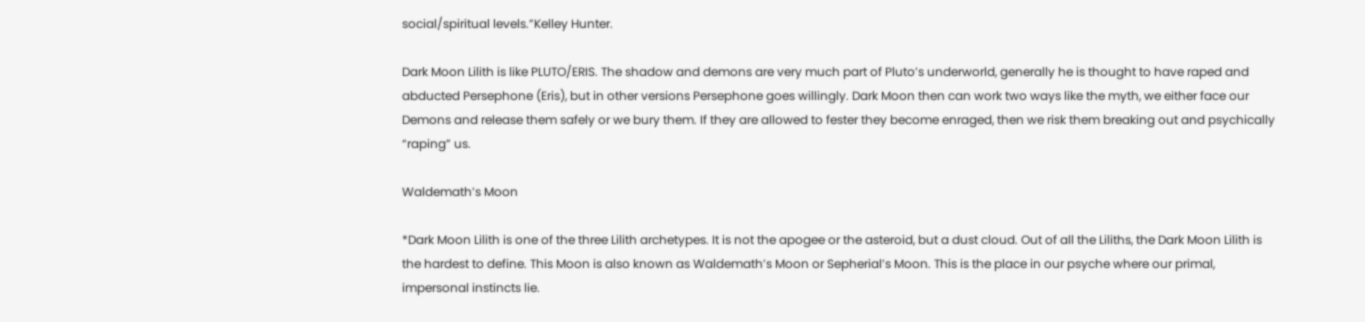social/spiritual levels.”Kelley Hunter.

Dark Moon Lilith is like PLUTO/ERIS. The shadow and demons are very much part of Pluto’s underworld, generally he is thought to have raped and abducted Persephone (Eris), but in other versions Persephone goes willingly. Dark Moon then can work two ways like the myth, we either face our Demons and release them safely or we bury them. If they are allowed to fester they become enraged, then we risk them breaking out and psychically “raping” us.

Waldemath’s Moon

*Dark Moon Lilith is one of the three Lilith archetypes. It is not the apogee or the asteroid, but a dust cloud. Out of all the Liliths, the Dark Moon Lilith is the hardest to define. This Moon is also known as Waldemath’s Moon or Sepherial’s Moon. This is the place in our psyche where our primal, impersonal instincts lie.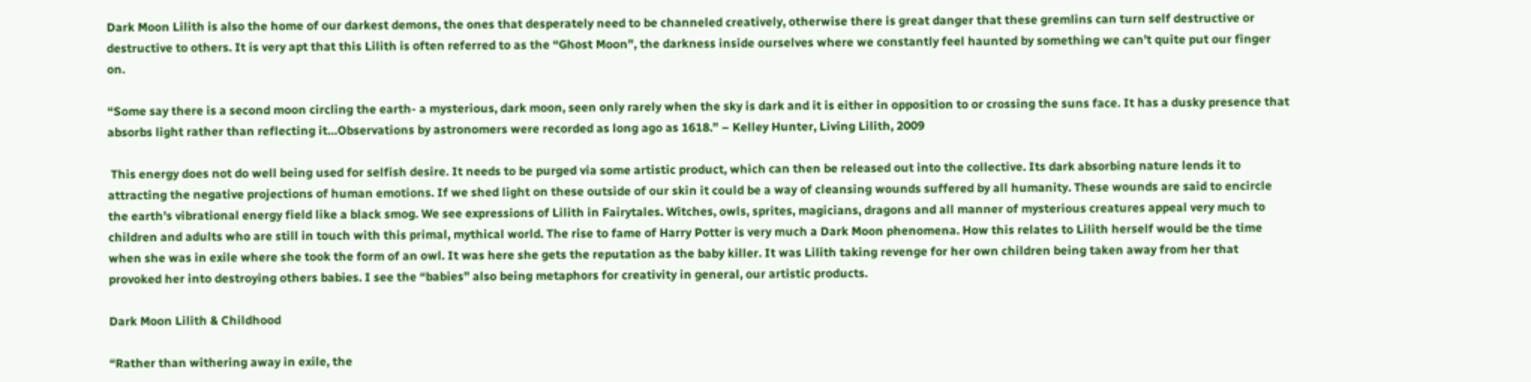Dark Moon Lilith is also the home of our darkest demons, the ones that desperately need to be channeled creatively, otherwise there is great danger that these gremlins can turn self destructive or destructive to others. It is very apt that this Lilith is often referred to as the “Ghost Moon”, the darkness inside ourselves where we constantly feel haunted by something we can’t quite put our finger on.

“Some say there is a second moon circling the earth- a mysterious, dark moon, seen only rarely when the sky is dark and it is either in opposition to or crossing the suns face. It has a dusky presence that absorbs light rather than reflecting it…Observations by astronomers were recorded as long ago as 1618.” – Kelley Hunter, Living Lilith, 2009

 This energy does not do well being used for selfish desire. It needs to be purged via some artistic product, which can then be released out into the collective. Its dark absorbing nature lends it to attracting the negative projections of human emotions. If we shed light on these outside of our skin it could be a way of cleansing wounds suffered by all humanity. These wounds are said to encircle the earth’s vibrational energy field like a black smog. We see expressions of Lilith in Fairytales. Witches, owls, sprites, magicians, dragons and all manner of mysterious creatures appeal very much to children and adults who are still in touch with this primal, mythical world. The rise to fame of Harry Potter is very much a Dark Moon phenomena. How this relates to Lilith herself would be the time when she was in exile where she took the form of an owl. It was here she gets the reputation as the baby killer. It was Lilith taking revenge for her own children being taken away from her that provoked her into destroying others babies. I see the “babies” also being metaphors for creativity in general, our artistic products.

Dark Moon Lilith & Childhood

“Rather than withering away in exile, the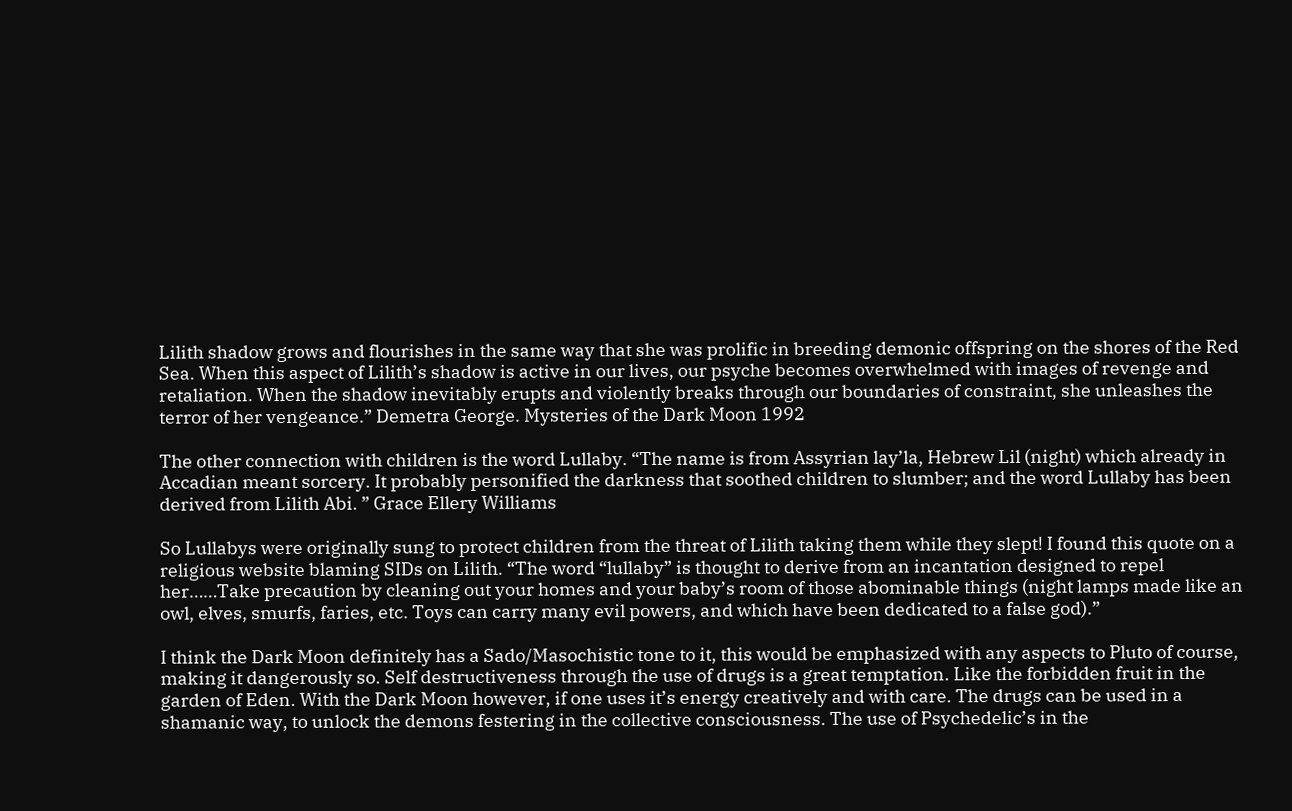Lilith shadow grows and flourishes in the same way that she was prolific in breeding demonic offspring on the shores of the Red Sea. When this aspect of Lilith’s shadow is active in our lives, our psyche becomes overwhelmed with images of revenge and retaliation. When the shadow inevitably erupts and violently breaks through our boundaries of constraint, she unleashes the terror of her vengeance.” Demetra George. Mysteries of the Dark Moon 1992

The other connection with children is the word Lullaby. “The name is from Assyrian lay’la, Hebrew Lil (night) which already in Accadian meant sorcery. It probably personified the darkness that soothed children to slumber; and the word Lullaby has been derived from Lilith Abi. ” Grace Ellery Williams

So Lullabys were originally sung to protect children from the threat of Lilith taking them while they slept! I found this quote on a religious website blaming SIDs on Lilith. “The word “lullaby” is thought to derive from an incantation designed to repel her……Take precaution by cleaning out your homes and your baby’s room of those abominable things (night lamps made like an owl, elves, smurfs, faries, etc. Toys can carry many evil powers, and which have been dedicated to a false god).”

I think the Dark Moon definitely has a Sado/Masochistic tone to it, this would be emphasized with any aspects to Pluto of course, making it dangerously so. Self destructiveness through the use of drugs is a great temptation. Like the forbidden fruit in the garden of Eden. With the Dark Moon however, if one uses it’s energy creatively and with care. The drugs can be used in a shamanic way, to unlock the demons festering in the collective consciousness. The use of Psychedelic’s in the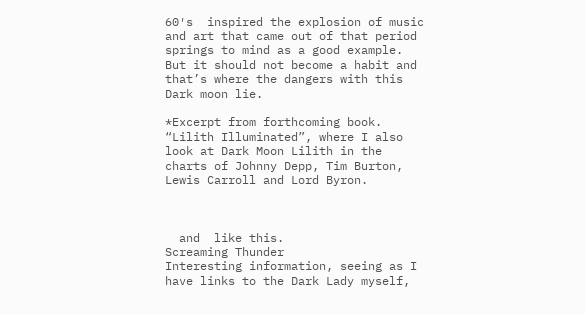60′s  inspired the explosion of music and art that came out of that period springs to mind as a good example. But it should not become a habit and that’s where the dangers with this Dark moon lie.

*Excerpt from forthcoming book. “Lilith Illuminated”, where I also look at Dark Moon Lilith in the charts of Johnny Depp, Tim Burton, Lewis Carroll and Lord Byron.



  and  like this.
Screaming Thunder
Interesting information, seeing as I have links to the Dark Lady myself,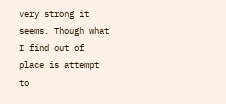very strong it seems. Though what I find out of place is attempt to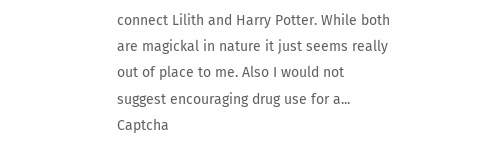connect Lilith and Harry Potter. While both are magickal in nature it just seems really out of place to me. Also I would not suggest encouraging drug use for a...
Captcha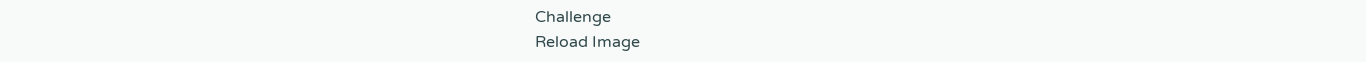Challenge
Reload Image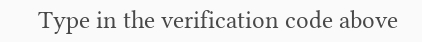Type in the verification code above